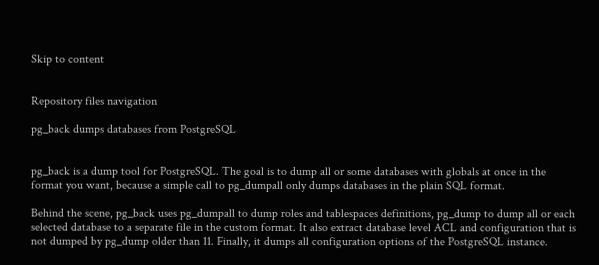Skip to content


Repository files navigation

pg_back dumps databases from PostgreSQL


pg_back is a dump tool for PostgreSQL. The goal is to dump all or some databases with globals at once in the format you want, because a simple call to pg_dumpall only dumps databases in the plain SQL format.

Behind the scene, pg_back uses pg_dumpall to dump roles and tablespaces definitions, pg_dump to dump all or each selected database to a separate file in the custom format. It also extract database level ACL and configuration that is not dumped by pg_dump older than 11. Finally, it dumps all configuration options of the PostgreSQL instance.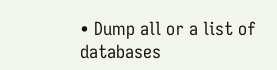• Dump all or a list of databases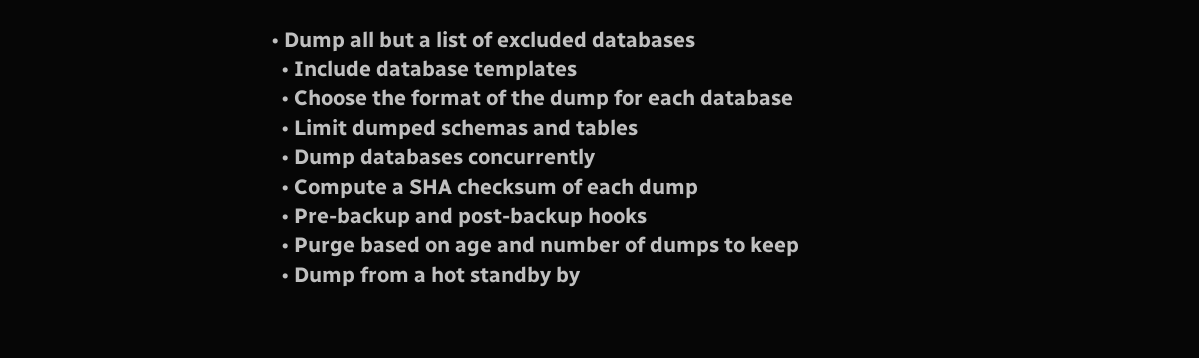• Dump all but a list of excluded databases
  • Include database templates
  • Choose the format of the dump for each database
  • Limit dumped schemas and tables
  • Dump databases concurrently
  • Compute a SHA checksum of each dump
  • Pre-backup and post-backup hooks
  • Purge based on age and number of dumps to keep
  • Dump from a hot standby by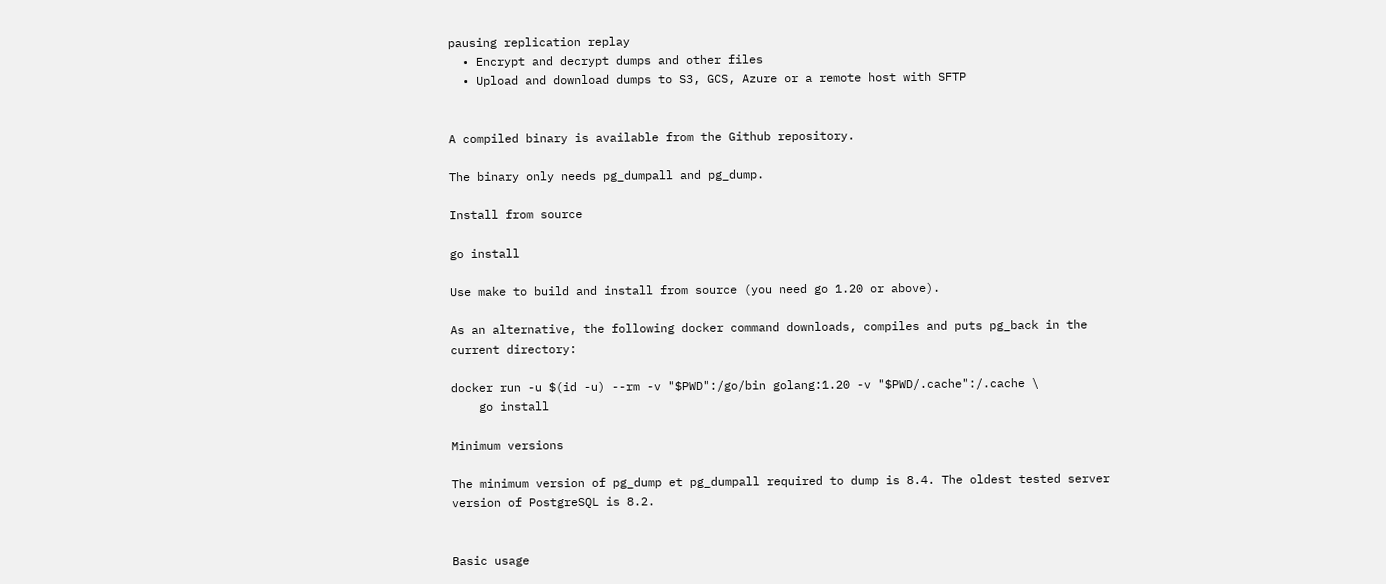pausing replication replay
  • Encrypt and decrypt dumps and other files
  • Upload and download dumps to S3, GCS, Azure or a remote host with SFTP


A compiled binary is available from the Github repository.

The binary only needs pg_dumpall and pg_dump.

Install from source

go install

Use make to build and install from source (you need go 1.20 or above).

As an alternative, the following docker command downloads, compiles and puts pg_back in the current directory:

docker run -u $(id -u) --rm -v "$PWD":/go/bin golang:1.20 -v "$PWD/.cache":/.cache \
    go install

Minimum versions

The minimum version of pg_dump et pg_dumpall required to dump is 8.4. The oldest tested server version of PostgreSQL is 8.2.


Basic usage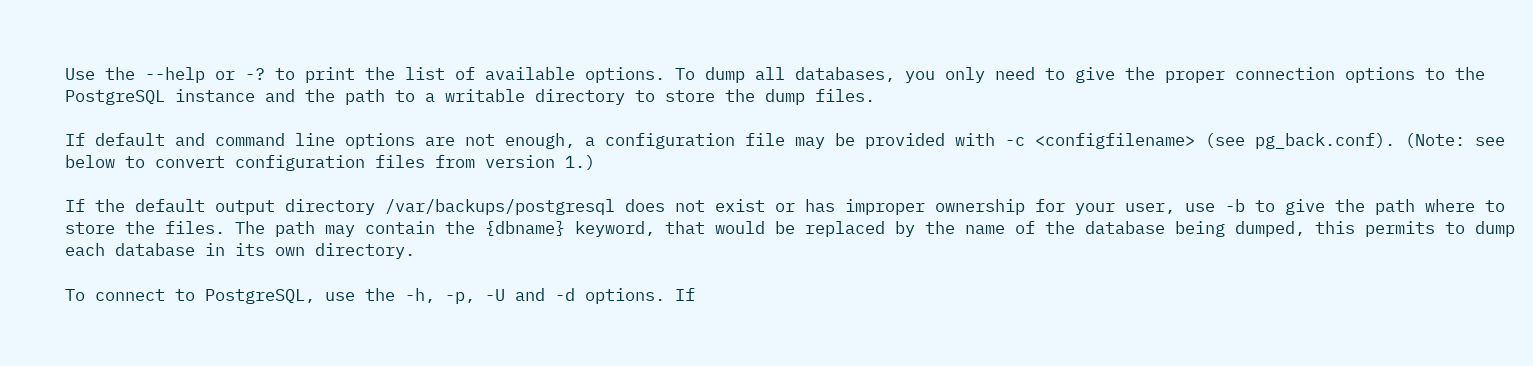Use the --help or -? to print the list of available options. To dump all databases, you only need to give the proper connection options to the PostgreSQL instance and the path to a writable directory to store the dump files.

If default and command line options are not enough, a configuration file may be provided with -c <configfilename> (see pg_back.conf). (Note: see below to convert configuration files from version 1.)

If the default output directory /var/backups/postgresql does not exist or has improper ownership for your user, use -b to give the path where to store the files. The path may contain the {dbname} keyword, that would be replaced by the name of the database being dumped, this permits to dump each database in its own directory.

To connect to PostgreSQL, use the -h, -p, -U and -d options. If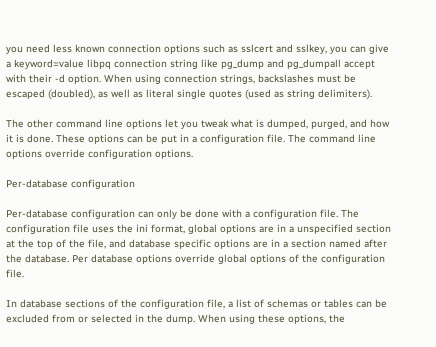you need less known connection options such as sslcert and sslkey, you can give a keyword=value libpq connection string like pg_dump and pg_dumpall accept with their -d option. When using connection strings, backslashes must be escaped (doubled), as well as literal single quotes (used as string delimiters).

The other command line options let you tweak what is dumped, purged, and how it is done. These options can be put in a configuration file. The command line options override configuration options.

Per-database configuration

Per-database configuration can only be done with a configuration file. The configuration file uses the ini format, global options are in a unspecified section at the top of the file, and database specific options are in a section named after the database. Per database options override global options of the configuration file.

In database sections of the configuration file, a list of schemas or tables can be excluded from or selected in the dump. When using these options, the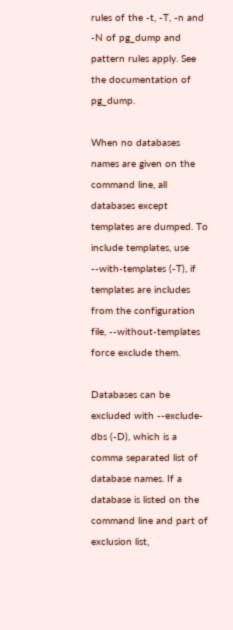rules of the -t, -T, -n and -N of pg_dump and pattern rules apply. See the documentation of pg_dump.

When no databases names are given on the command line, all databases except templates are dumped. To include templates, use --with-templates (-T), if templates are includes from the configuration file, --without-templates force exclude them.

Databases can be excluded with --exclude-dbs (-D), which is a comma separated list of database names. If a database is listed on the command line and part of exclusion list,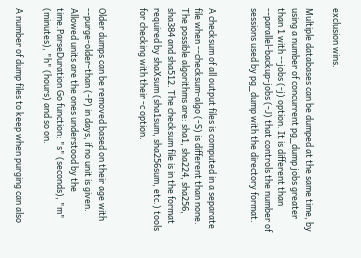exclusion wins.

Multiple databases can be dumped at the same time, by using a number of concurrent pg_dump jobs greater than 1 with --jobs (-j) option. It is different than --parallel-backup-jobs (-J) that controls the number of sessions used by pg_dump with the directory format.


A checksum of all output files is computed in a separate file when --checksum-algo (-S) is different than none. The possible algorithms are: sha1, sha224, sha256, sha384 and sha512. The checksum file is in the format required by shaXsum (sha1sum, sha256sum, etc.) tools for checking with their -c option.


Older dumps can be removed based on their age with --purge-older-than (-P) in days, if no unit is given. Allowed units are the ones understood by the time.ParseDuration Go function: "s" (seconds), "m" (minutes), "h" (hours) and so on.

A number of dump files to keep when purging can also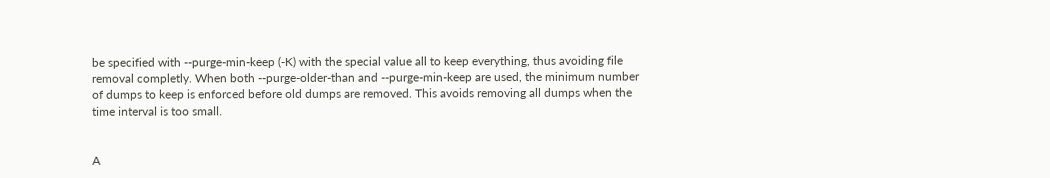be specified with --purge-min-keep (-K) with the special value all to keep everything, thus avoiding file removal completly. When both --purge-older-than and --purge-min-keep are used, the minimum number of dumps to keep is enforced before old dumps are removed. This avoids removing all dumps when the time interval is too small.


A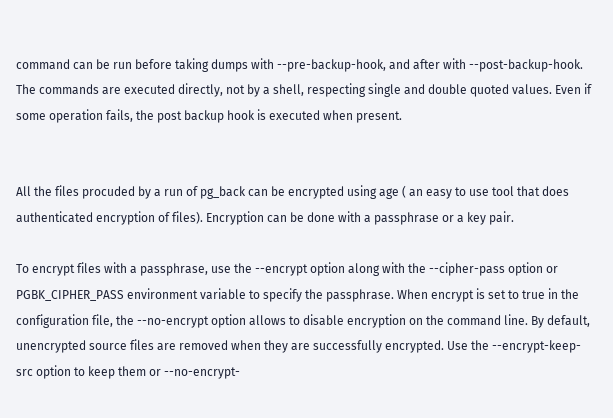command can be run before taking dumps with --pre-backup-hook, and after with --post-backup-hook. The commands are executed directly, not by a shell, respecting single and double quoted values. Even if some operation fails, the post backup hook is executed when present.


All the files procuded by a run of pg_back can be encrypted using age ( an easy to use tool that does authenticated encryption of files). Encryption can be done with a passphrase or a key pair.

To encrypt files with a passphrase, use the --encrypt option along with the --cipher-pass option or PGBK_CIPHER_PASS environment variable to specify the passphrase. When encrypt is set to true in the configuration file, the --no-encrypt option allows to disable encryption on the command line. By default, unencrypted source files are removed when they are successfully encrypted. Use the --encrypt-keep-src option to keep them or --no-encrypt-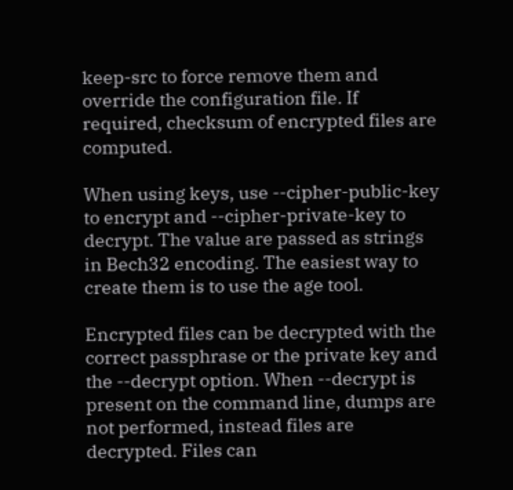keep-src to force remove them and override the configuration file. If required, checksum of encrypted files are computed.

When using keys, use --cipher-public-key to encrypt and --cipher-private-key to decrypt. The value are passed as strings in Bech32 encoding. The easiest way to create them is to use the age tool.

Encrypted files can be decrypted with the correct passphrase or the private key and the --decrypt option. When --decrypt is present on the command line, dumps are not performed, instead files are decrypted. Files can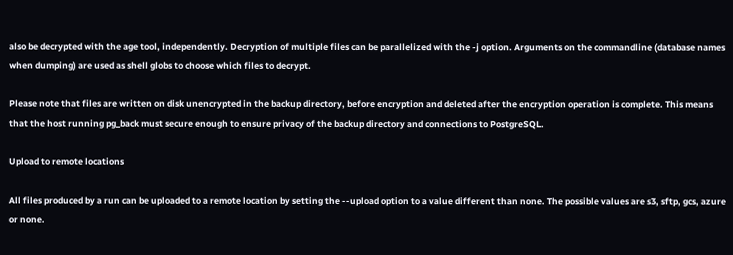also be decrypted with the age tool, independently. Decryption of multiple files can be parallelized with the -j option. Arguments on the commandline (database names when dumping) are used as shell globs to choose which files to decrypt.

Please note that files are written on disk unencrypted in the backup directory, before encryption and deleted after the encryption operation is complete. This means that the host running pg_back must secure enough to ensure privacy of the backup directory and connections to PostgreSQL.

Upload to remote locations

All files produced by a run can be uploaded to a remote location by setting the --upload option to a value different than none. The possible values are s3, sftp, gcs, azure or none.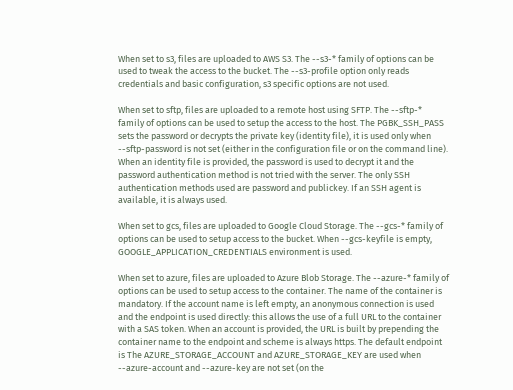When set to s3, files are uploaded to AWS S3. The --s3-* family of options can be used to tweak the access to the bucket. The --s3-profile option only reads credentials and basic configuration, s3 specific options are not used.

When set to sftp, files are uploaded to a remote host using SFTP. The --sftp-* family of options can be used to setup the access to the host. The PGBK_SSH_PASS sets the password or decrypts the private key (identity file), it is used only when --sftp-password is not set (either in the configuration file or on the command line). When an identity file is provided, the password is used to decrypt it and the password authentication method is not tried with the server. The only SSH authentication methods used are password and publickey. If an SSH agent is available, it is always used.

When set to gcs, files are uploaded to Google Cloud Storage. The --gcs-* family of options can be used to setup access to the bucket. When --gcs-keyfile is empty, GOOGLE_APPLICATION_CREDENTIALS environment is used.

When set to azure, files are uploaded to Azure Blob Storage. The --azure-* family of options can be used to setup access to the container. The name of the container is mandatory. If the account name is left empty, an anonymous connection is used and the endpoint is used directly: this allows the use of a full URL to the container with a SAS token. When an account is provided, the URL is built by prepending the container name to the endpoint and scheme is always https. The default endpoint is The AZURE_STORAGE_ACCOUNT and AZURE_STORAGE_KEY are used when --azure-account and --azure-key are not set (on the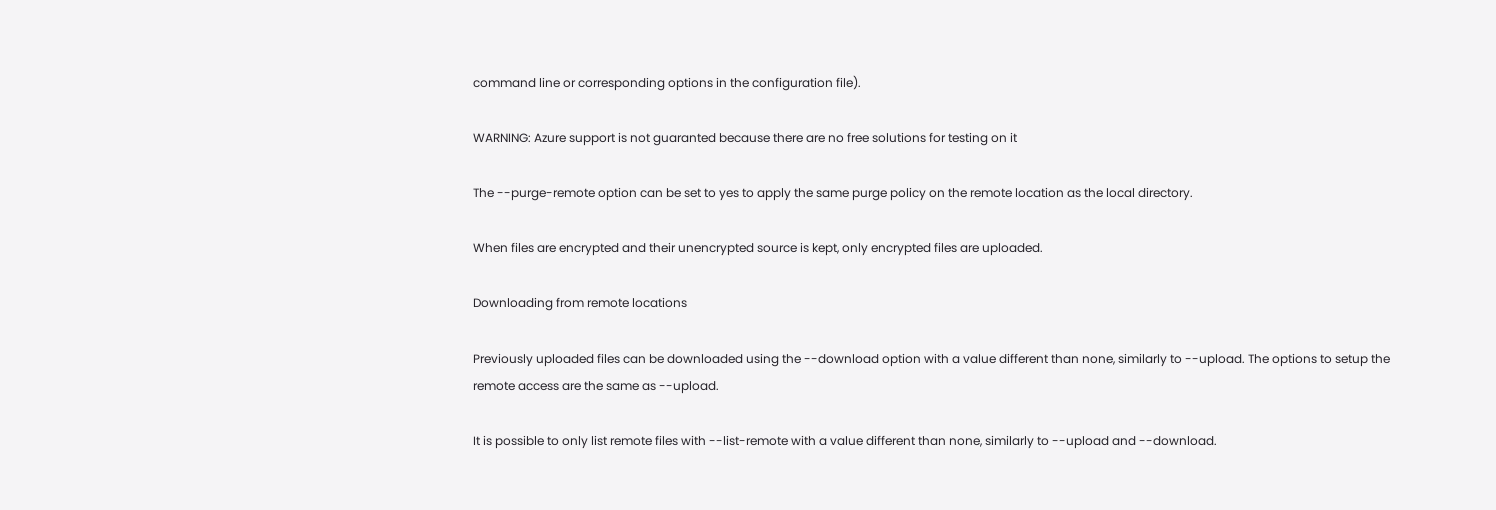command line or corresponding options in the configuration file).

WARNING: Azure support is not guaranted because there are no free solutions for testing on it

The --purge-remote option can be set to yes to apply the same purge policy on the remote location as the local directory.

When files are encrypted and their unencrypted source is kept, only encrypted files are uploaded.

Downloading from remote locations

Previously uploaded files can be downloaded using the --download option with a value different than none, similarly to --upload. The options to setup the remote access are the same as --upload.

It is possible to only list remote files with --list-remote with a value different than none, similarly to --upload and --download.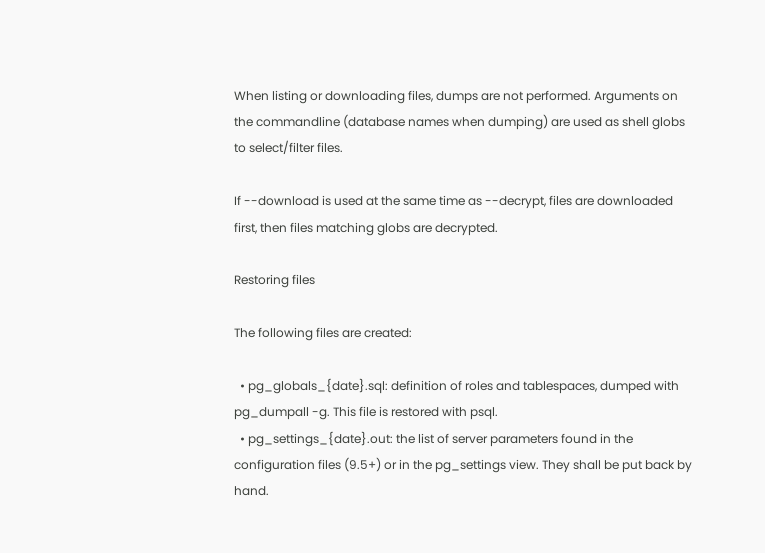When listing or downloading files, dumps are not performed. Arguments on the commandline (database names when dumping) are used as shell globs to select/filter files.

If --download is used at the same time as --decrypt, files are downloaded first, then files matching globs are decrypted.

Restoring files

The following files are created:

  • pg_globals_{date}.sql: definition of roles and tablespaces, dumped with pg_dumpall -g. This file is restored with psql.
  • pg_settings_{date}.out: the list of server parameters found in the configuration files (9.5+) or in the pg_settings view. They shall be put back by hand.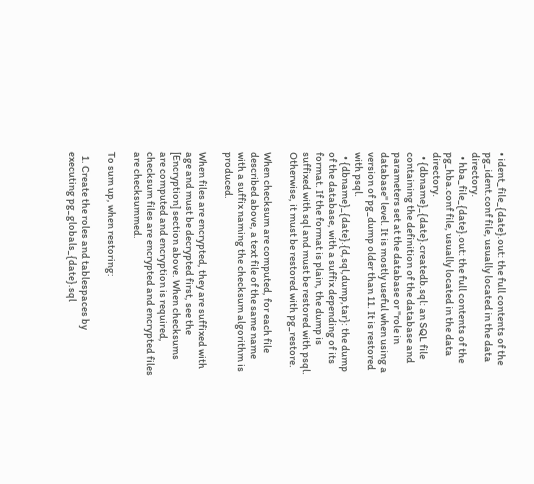• ident_file_{date}.out: the full contents of the pg_ident.conf file, usually located in the data directory.
  • hba_file_{date}.out: the full contents of the pg_hba.conf file, usually located in the data directory.
  • {dbname}_{date}.createdb.sql: an SQL file containing the definition of the database and parameters set at the database or "role in database" level. It is mostly useful when using a version of pg_dump older than 11. It is restored with psql.
  • {dbname}_{date}.{d,sql,dump,tar}: the dump of the database, with a suffix depending of its format. If the format is plain, the dump is suffixed with sql and must be restored with psql. Otherwise, it must be restored with pg_restore.

When checksum are computed, for each file described above, a text file of the same name with a suffix naming the checksum algorithm is produced.

When files are encrypted, they are suffixed with age and must be decrypted first, see the [Encryption] section above. When checksums are computed and encryption is required, checksum files are encrypted and encrypted files are checksummed.

To sum up, when restoring:

  1. Create the roles and tablespaces by executing pg_globals_{date}.sql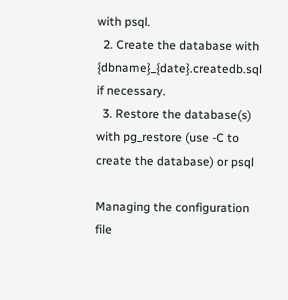with psql.
  2. Create the database with {dbname}_{date}.createdb.sql if necessary.
  3. Restore the database(s) with pg_restore (use -C to create the database) or psql

Managing the configuration file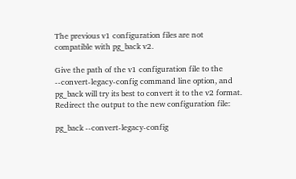The previous v1 configuration files are not compatible with pg_back v2.

Give the path of the v1 configuration file to the --convert-legacy-config command line option, and pg_back will try its best to convert it to the v2 format. Redirect the output to the new configuration file:

pg_back --convert-legacy-config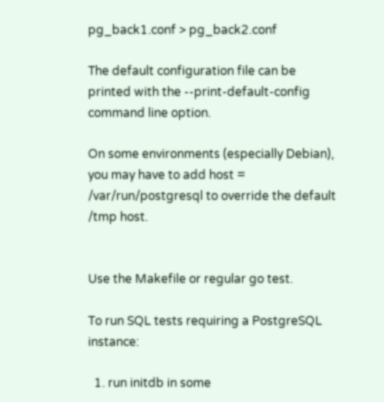pg_back1.conf > pg_back2.conf

The default configuration file can be printed with the --print-default-config command line option.

On some environments (especially Debian), you may have to add host = /var/run/postgresql to override the default /tmp host.


Use the Makefile or regular go test.

To run SQL tests requiring a PostgreSQL instance:

  1. run initdb in some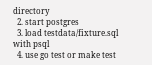directory
  2. start postgres
  3. load testdata/fixture.sql with psql
  4. use go test or make test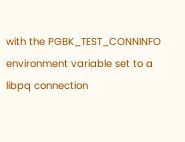with the PGBK_TEST_CONNINFO environment variable set to a libpq connection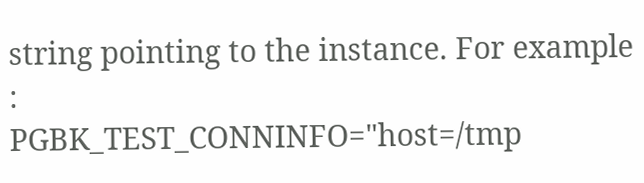string pointing to the instance. For example :
PGBK_TEST_CONNINFO="host=/tmp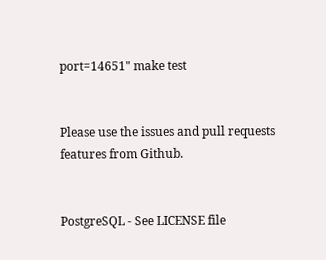port=14651" make test


Please use the issues and pull requests features from Github.


PostgreSQL - See LICENSE file